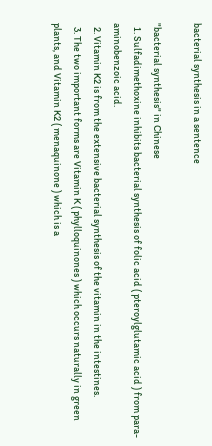bacterial synthesis in a sentence

"bacterial synthesis" in Chinese
  1. Sulfadimethoxine inhibits bacterial synthesis of folic acid ( pteroylglutamic acid ) from para-aminobenzoic acid.
  2. Vitamin K2 is from the extensive bacterial synthesis of the vitamin in the intestines.
  3. The two important forms are Vitamin K ( phylloquinones ) which occurs naturally in green plants, and Vitamin K2 ( menaquinone ) which is a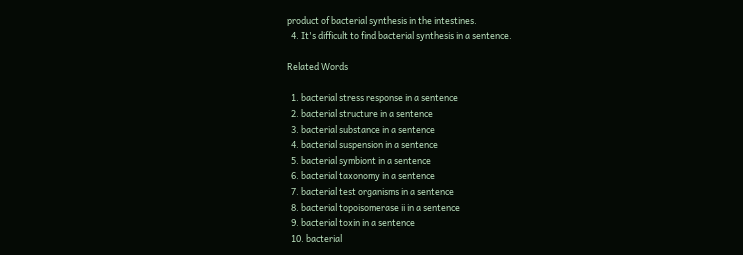product of bacterial synthesis in the intestines.
  4. It's difficult to find bacterial synthesis in a sentence.

Related Words

  1. bacterial stress response in a sentence
  2. bacterial structure in a sentence
  3. bacterial substance in a sentence
  4. bacterial suspension in a sentence
  5. bacterial symbiont in a sentence
  6. bacterial taxonomy in a sentence
  7. bacterial test organisms in a sentence
  8. bacterial topoisomerase ii in a sentence
  9. bacterial toxin in a sentence
  10. bacterial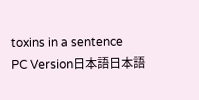toxins in a sentence
PC Version日本語日本語